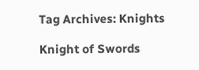Tag Archives: Knights

Knight of Swords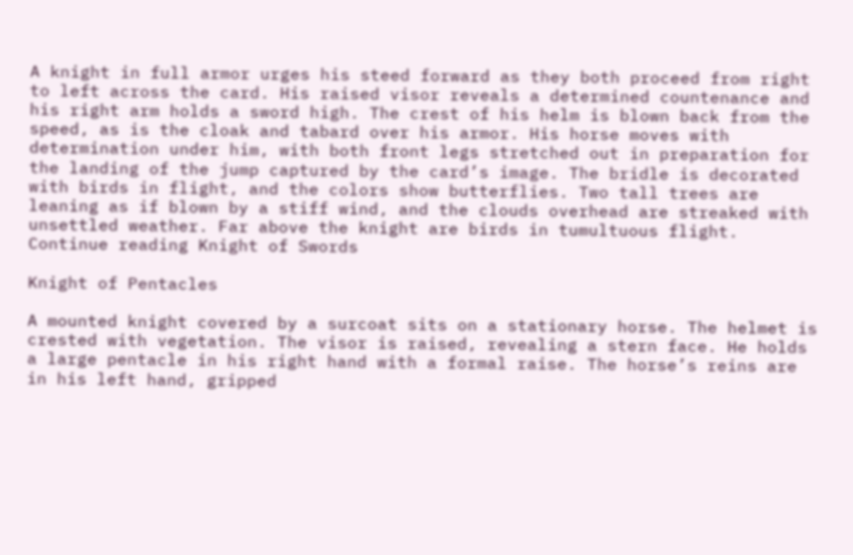A knight in full armor urges his steed forward as they both proceed from right to left across the card. His raised visor reveals a determined countenance and his right arm holds a sword high. The crest of his helm is blown back from the speed, as is the cloak and tabard over his armor. His horse moves with determination under him, with both front legs stretched out in preparation for the landing of the jump captured by the card’s image. The bridle is decorated with birds in flight, and the colors show butterflies. Two tall trees are leaning as if blown by a stiff wind, and the clouds overhead are streaked with unsettled weather. Far above the knight are birds in tumultuous flight. Continue reading Knight of Swords

Knight of Pentacles

A mounted knight covered by a surcoat sits on a stationary horse. The helmet is crested with vegetation. The visor is raised, revealing a stern face. He holds a large pentacle in his right hand with a formal raise. The horse’s reins are in his left hand, gripped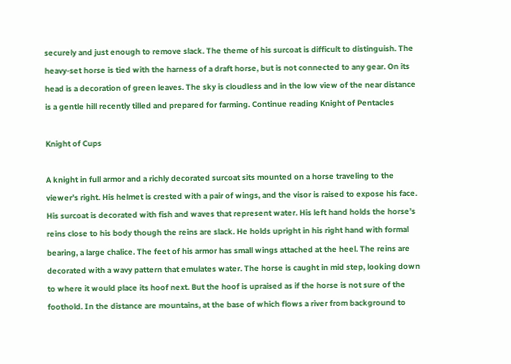securely and just enough to remove slack. The theme of his surcoat is difficult to distinguish. The heavy-set horse is tied with the harness of a draft horse, but is not connected to any gear. On its head is a decoration of green leaves. The sky is cloudless and in the low view of the near distance is a gentle hill recently tilled and prepared for farming. Continue reading Knight of Pentacles

Knight of Cups

A knight in full armor and a richly decorated surcoat sits mounted on a horse traveling to the viewer’s right. His helmet is crested with a pair of wings, and the visor is raised to expose his face. His surcoat is decorated with fish and waves that represent water. His left hand holds the horse’s reins close to his body though the reins are slack. He holds upright in his right hand with formal bearing, a large chalice. The feet of his armor has small wings attached at the heel. The reins are decorated with a wavy pattern that emulates water. The horse is caught in mid step, looking down to where it would place its hoof next. But the hoof is upraised as if the horse is not sure of the foothold. In the distance are mountains, at the base of which flows a river from background to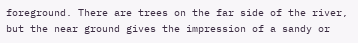foreground. There are trees on the far side of the river, but the near ground gives the impression of a sandy or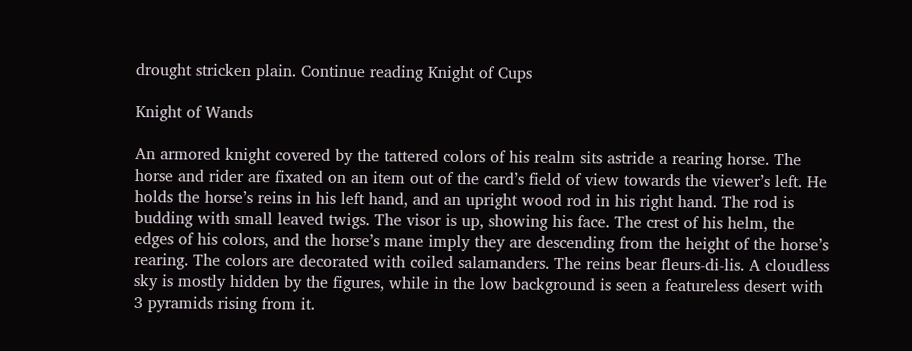drought stricken plain. Continue reading Knight of Cups

Knight of Wands

An armored knight covered by the tattered colors of his realm sits astride a rearing horse. The horse and rider are fixated on an item out of the card’s field of view towards the viewer’s left. He holds the horse’s reins in his left hand, and an upright wood rod in his right hand. The rod is budding with small leaved twigs. The visor is up, showing his face. The crest of his helm, the edges of his colors, and the horse’s mane imply they are descending from the height of the horse’s rearing. The colors are decorated with coiled salamanders. The reins bear fleurs-di-lis. A cloudless sky is mostly hidden by the figures, while in the low background is seen a featureless desert with 3 pyramids rising from it.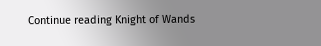Continue reading Knight of Wands